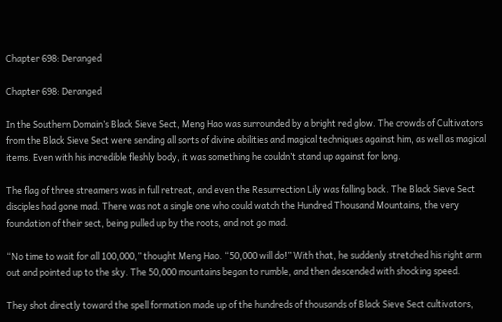Chapter 698: Deranged

Chapter 698: Deranged

In the Southern Domain’s Black Sieve Sect, Meng Hao was surrounded by a bright red glow. The crowds of Cultivators from the Black Sieve Sect were sending all sorts of divine abilities and magical techniques against him, as well as magical items. Even with his incredible fleshly body, it was something he couldn’t stand up against for long.

The flag of three streamers was in full retreat, and even the Resurrection Lily was falling back. The Black Sieve Sect disciples had gone mad. There was not a single one who could watch the Hundred Thousand Mountains, the very foundation of their sect, being pulled up by the roots, and not go mad.

“No time to wait for all 100,000,” thought Meng Hao. “50,000 will do!” With that, he suddenly stretched his right arm out and pointed up to the sky. The 50,000 mountains began to rumble, and then descended with shocking speed.

They shot directly toward the spell formation made up of the hundreds of thousands of Black Sieve Sect cultivators,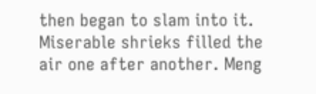then began to slam into it. Miserable shrieks filled the air one after another. Meng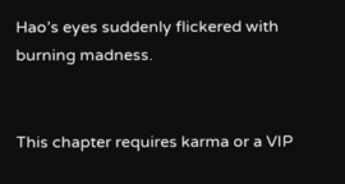Hao’s eyes suddenly flickered with burning madness.


This chapter requires karma or a VIP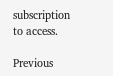subscription to access.

Previous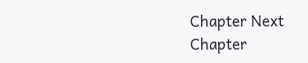Chapter Next Chapter